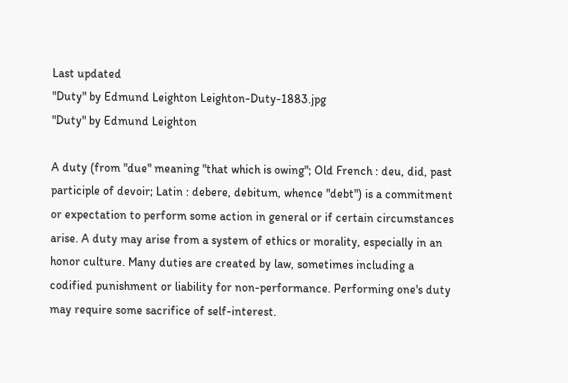Last updated
"Duty" by Edmund Leighton Leighton-Duty-1883.jpg
"Duty" by Edmund Leighton

A duty (from "due" meaning "that which is owing"; Old French : deu, did, past participle of devoir; Latin : debere, debitum, whence "debt") is a commitment or expectation to perform some action in general or if certain circumstances arise. A duty may arise from a system of ethics or morality, especially in an honor culture. Many duties are created by law, sometimes including a codified punishment or liability for non-performance. Performing one's duty may require some sacrifice of self-interest.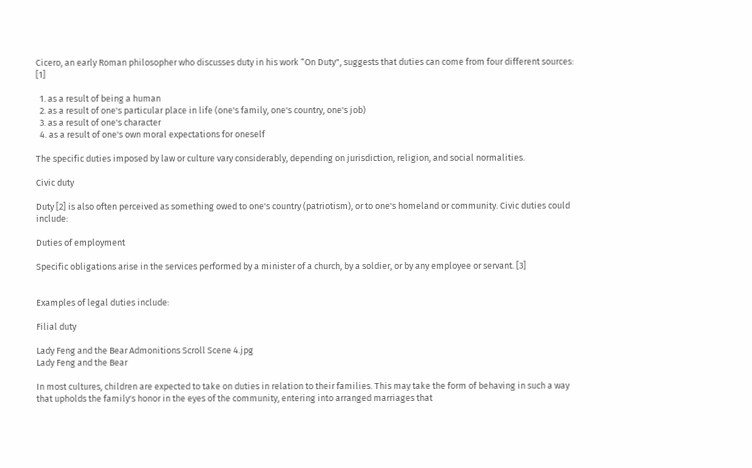Cicero, an early Roman philosopher who discusses duty in his work “On Duty", suggests that duties can come from four different sources: [1]

  1. as a result of being a human
  2. as a result of one's particular place in life (one's family, one's country, one's job)
  3. as a result of one's character
  4. as a result of one's own moral expectations for oneself

The specific duties imposed by law or culture vary considerably, depending on jurisdiction, religion, and social normalities.

Civic duty

Duty [2] is also often perceived as something owed to one's country (patriotism), or to one's homeland or community. Civic duties could include:

Duties of employment

Specific obligations arise in the services performed by a minister of a church, by a soldier, or by any employee or servant. [3]


Examples of legal duties include:

Filial duty

Lady Feng and the Bear Admonitions Scroll Scene 4.jpg
Lady Feng and the Bear

In most cultures, children are expected to take on duties in relation to their families. This may take the form of behaving in such a way that upholds the family's honor in the eyes of the community, entering into arranged marriages that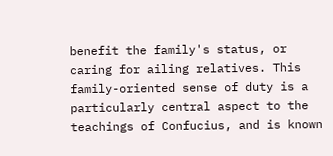benefit the family's status, or caring for ailing relatives. This family-oriented sense of duty is a particularly central aspect to the teachings of Confucius, and is known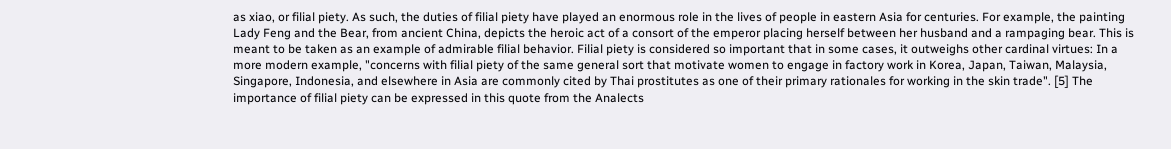as xiao, or filial piety. As such, the duties of filial piety have played an enormous role in the lives of people in eastern Asia for centuries. For example, the painting Lady Feng and the Bear, from ancient China, depicts the heroic act of a consort of the emperor placing herself between her husband and a rampaging bear. This is meant to be taken as an example of admirable filial behavior. Filial piety is considered so important that in some cases, it outweighs other cardinal virtues: In a more modern example, "concerns with filial piety of the same general sort that motivate women to engage in factory work in Korea, Japan, Taiwan, Malaysia, Singapore, Indonesia, and elsewhere in Asia are commonly cited by Thai prostitutes as one of their primary rationales for working in the skin trade". [5] The importance of filial piety can be expressed in this quote from the Analects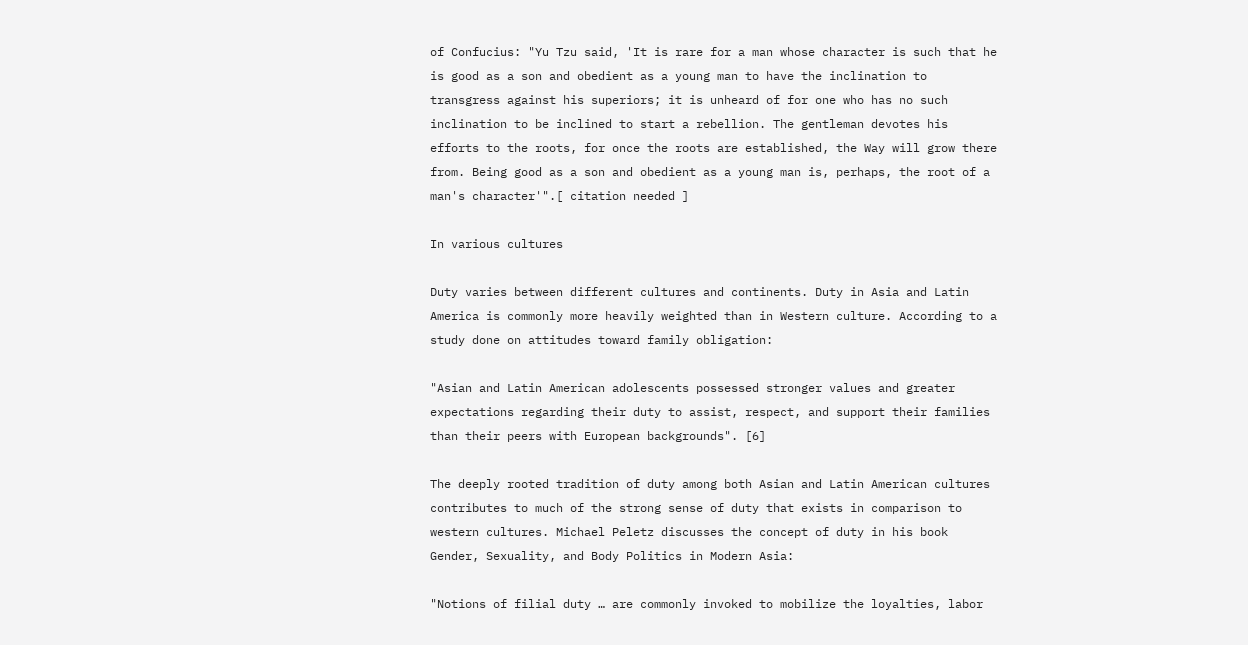of Confucius: "Yu Tzu said, 'It is rare for a man whose character is such that he is good as a son and obedient as a young man to have the inclination to transgress against his superiors; it is unheard of for one who has no such inclination to be inclined to start a rebellion. The gentleman devotes his efforts to the roots, for once the roots are established, the Way will grow there from. Being good as a son and obedient as a young man is, perhaps, the root of a man's character'".[ citation needed ]

In various cultures

Duty varies between different cultures and continents. Duty in Asia and Latin America is commonly more heavily weighted than in Western culture. According to a study done on attitudes toward family obligation:

"Asian and Latin American adolescents possessed stronger values and greater expectations regarding their duty to assist, respect, and support their families than their peers with European backgrounds". [6]

The deeply rooted tradition of duty among both Asian and Latin American cultures contributes to much of the strong sense of duty that exists in comparison to western cultures. Michael Peletz discusses the concept of duty in his book Gender, Sexuality, and Body Politics in Modern Asia:

"Notions of filial duty … are commonly invoked to mobilize the loyalties, labor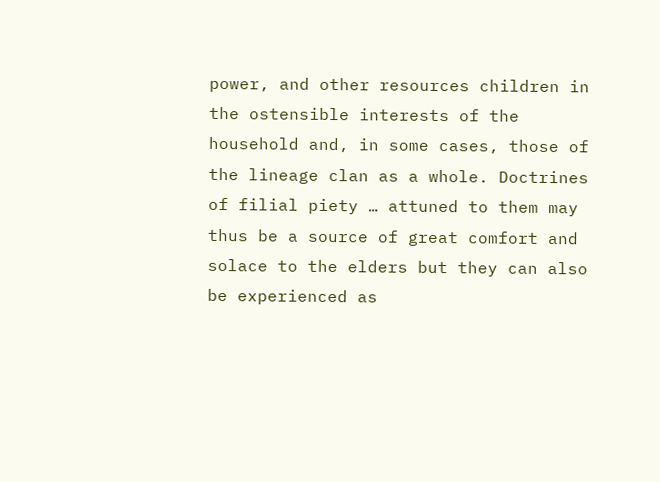power, and other resources children in the ostensible interests of the household and, in some cases, those of the lineage clan as a whole. Doctrines of filial piety … attuned to them may thus be a source of great comfort and solace to the elders but they can also be experienced as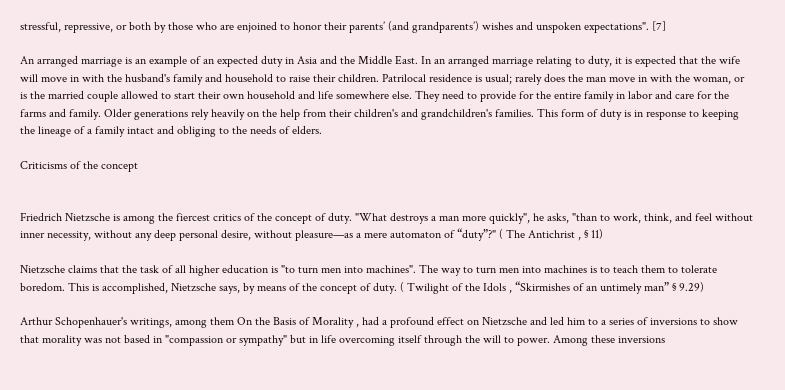stressful, repressive, or both by those who are enjoined to honor their parents’ (and grandparents’) wishes and unspoken expectations". [7]

An arranged marriage is an example of an expected duty in Asia and the Middle East. In an arranged marriage relating to duty, it is expected that the wife will move in with the husband's family and household to raise their children. Patrilocal residence is usual; rarely does the man move in with the woman, or is the married couple allowed to start their own household and life somewhere else. They need to provide for the entire family in labor and care for the farms and family. Older generations rely heavily on the help from their children's and grandchildren's families. This form of duty is in response to keeping the lineage of a family intact and obliging to the needs of elders.

Criticisms of the concept


Friedrich Nietzsche is among the fiercest critics of the concept of duty. "What destroys a man more quickly", he asks, "than to work, think, and feel without inner necessity, without any deep personal desire, without pleasure—as a mere automaton of “duty”?" ( The Antichrist , § 11)

Nietzsche claims that the task of all higher education is "to turn men into machines". The way to turn men into machines is to teach them to tolerate boredom. This is accomplished, Nietzsche says, by means of the concept of duty. ( Twilight of the Idols , “Skirmishes of an untimely man” § 9.29)

Arthur Schopenhauer's writings, among them On the Basis of Morality , had a profound effect on Nietzsche and led him to a series of inversions to show that morality was not based in "compassion or sympathy" but in life overcoming itself through the will to power. Among these inversions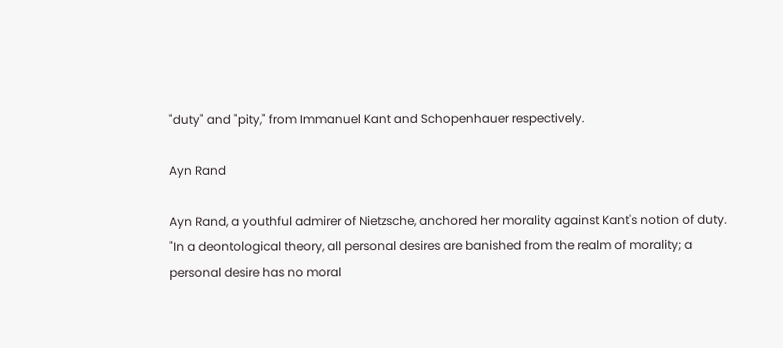"duty" and "pity," from Immanuel Kant and Schopenhauer respectively.

Ayn Rand

Ayn Rand, a youthful admirer of Nietzsche, anchored her morality against Kant's notion of duty. "In a deontological theory, all personal desires are banished from the realm of morality; a personal desire has no moral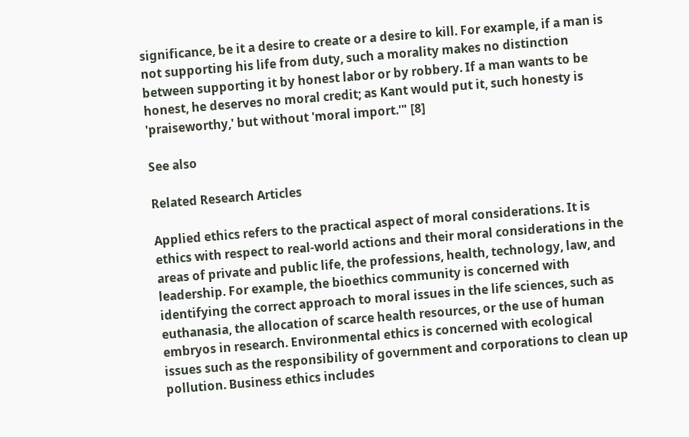significance, be it a desire to create or a desire to kill. For example, if a man is not supporting his life from duty, such a morality makes no distinction between supporting it by honest labor or by robbery. If a man wants to be honest, he deserves no moral credit; as Kant would put it, such honesty is 'praiseworthy,' but without 'moral import.'" [8]

See also

Related Research Articles

Applied ethics refers to the practical aspect of moral considerations. It is ethics with respect to real-world actions and their moral considerations in the areas of private and public life, the professions, health, technology, law, and leadership. For example, the bioethics community is concerned with identifying the correct approach to moral issues in the life sciences, such as euthanasia, the allocation of scarce health resources, or the use of human embryos in research. Environmental ethics is concerned with ecological issues such as the responsibility of government and corporations to clean up pollution. Business ethics includes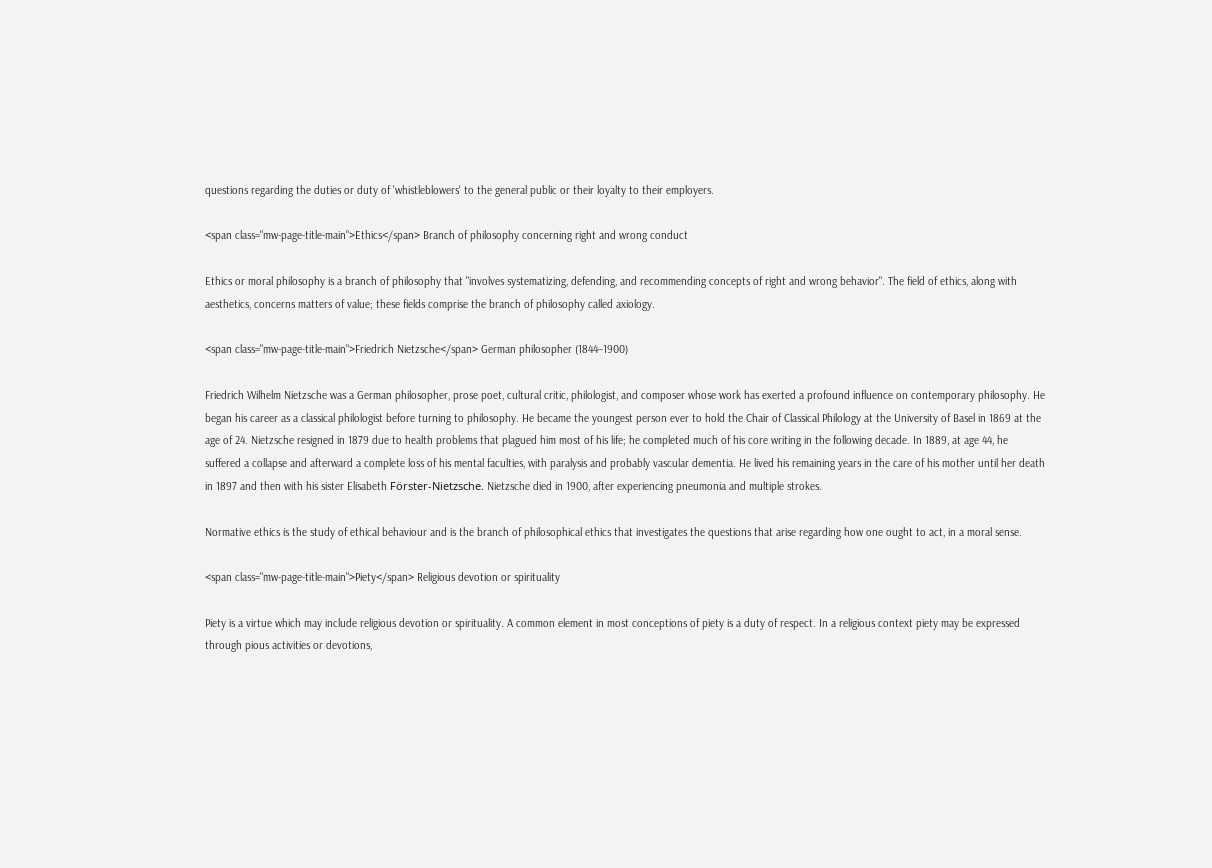questions regarding the duties or duty of 'whistleblowers' to the general public or their loyalty to their employers.

<span class="mw-page-title-main">Ethics</span> Branch of philosophy concerning right and wrong conduct

Ethics or moral philosophy is a branch of philosophy that "involves systematizing, defending, and recommending concepts of right and wrong behavior". The field of ethics, along with aesthetics, concerns matters of value; these fields comprise the branch of philosophy called axiology.

<span class="mw-page-title-main">Friedrich Nietzsche</span> German philosopher (1844–1900)

Friedrich Wilhelm Nietzsche was a German philosopher, prose poet, cultural critic, philologist, and composer whose work has exerted a profound influence on contemporary philosophy. He began his career as a classical philologist before turning to philosophy. He became the youngest person ever to hold the Chair of Classical Philology at the University of Basel in 1869 at the age of 24. Nietzsche resigned in 1879 due to health problems that plagued him most of his life; he completed much of his core writing in the following decade. In 1889, at age 44, he suffered a collapse and afterward a complete loss of his mental faculties, with paralysis and probably vascular dementia. He lived his remaining years in the care of his mother until her death in 1897 and then with his sister Elisabeth Förster-Nietzsche. Nietzsche died in 1900, after experiencing pneumonia and multiple strokes.

Normative ethics is the study of ethical behaviour and is the branch of philosophical ethics that investigates the questions that arise regarding how one ought to act, in a moral sense.

<span class="mw-page-title-main">Piety</span> Religious devotion or spirituality

Piety is a virtue which may include religious devotion or spirituality. A common element in most conceptions of piety is a duty of respect. In a religious context piety may be expressed through pious activities or devotions,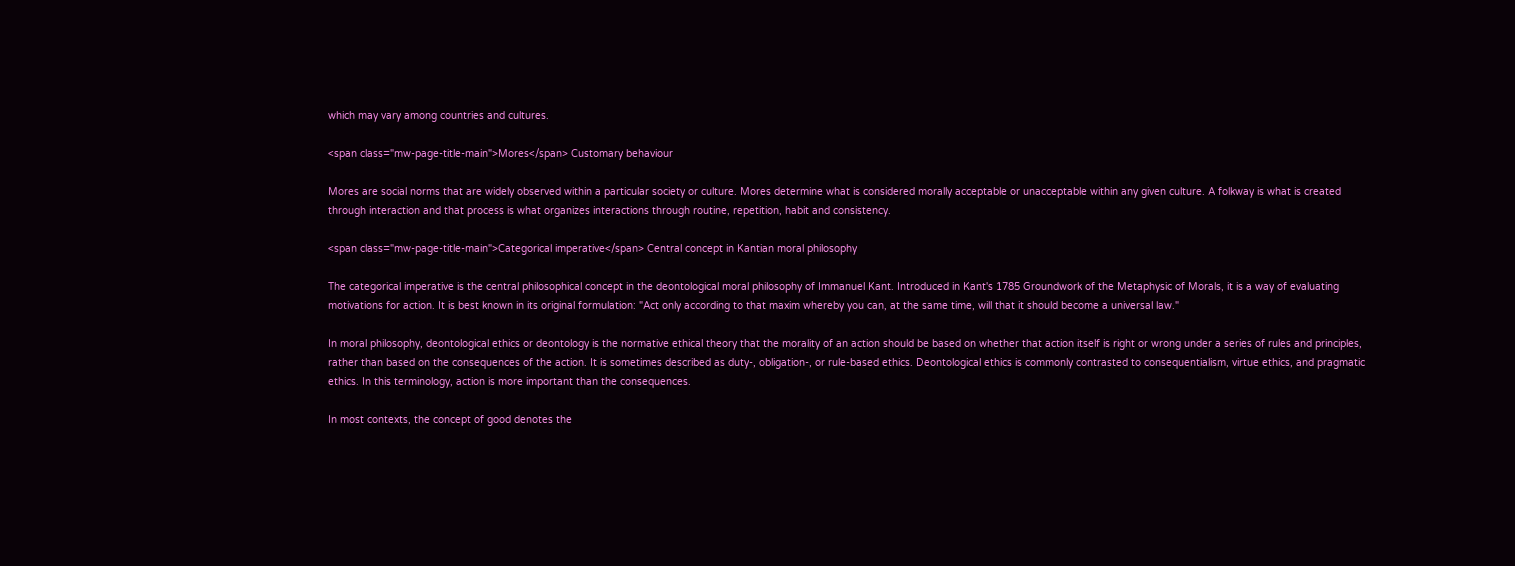which may vary among countries and cultures.

<span class="mw-page-title-main">Mores</span> Customary behaviour

Mores are social norms that are widely observed within a particular society or culture. Mores determine what is considered morally acceptable or unacceptable within any given culture. A folkway is what is created through interaction and that process is what organizes interactions through routine, repetition, habit and consistency.

<span class="mw-page-title-main">Categorical imperative</span> Central concept in Kantian moral philosophy

The categorical imperative is the central philosophical concept in the deontological moral philosophy of Immanuel Kant. Introduced in Kant's 1785 Groundwork of the Metaphysic of Morals, it is a way of evaluating motivations for action. It is best known in its original formulation: "Act only according to that maxim whereby you can, at the same time, will that it should become a universal law."

In moral philosophy, deontological ethics or deontology is the normative ethical theory that the morality of an action should be based on whether that action itself is right or wrong under a series of rules and principles, rather than based on the consequences of the action. It is sometimes described as duty-, obligation-, or rule-based ethics. Deontological ethics is commonly contrasted to consequentialism, virtue ethics, and pragmatic ethics. In this terminology, action is more important than the consequences.

In most contexts, the concept of good denotes the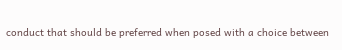conduct that should be preferred when posed with a choice between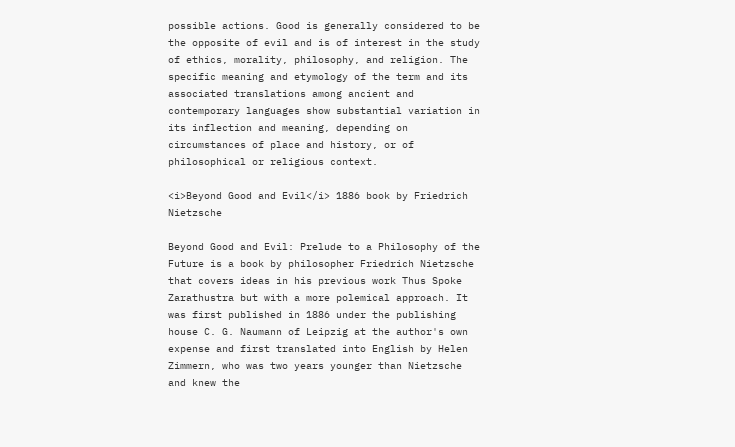possible actions. Good is generally considered to be the opposite of evil and is of interest in the study of ethics, morality, philosophy, and religion. The specific meaning and etymology of the term and its associated translations among ancient and contemporary languages show substantial variation in its inflection and meaning, depending on circumstances of place and history, or of philosophical or religious context.

<i>Beyond Good and Evil</i> 1886 book by Friedrich Nietzsche

Beyond Good and Evil: Prelude to a Philosophy of the Future is a book by philosopher Friedrich Nietzsche that covers ideas in his previous work Thus Spoke Zarathustra but with a more polemical approach. It was first published in 1886 under the publishing house C. G. Naumann of Leipzig at the author's own expense and first translated into English by Helen Zimmern, who was two years younger than Nietzsche and knew the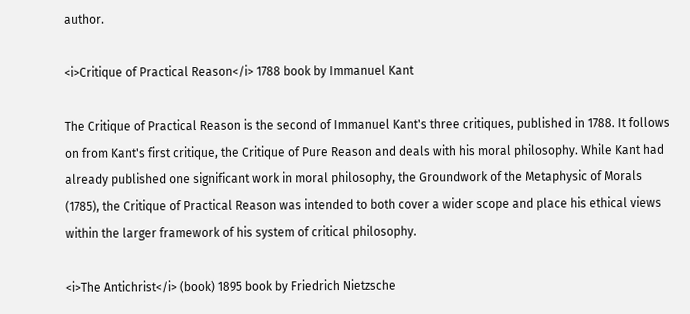author.

<i>Critique of Practical Reason</i> 1788 book by Immanuel Kant

The Critique of Practical Reason is the second of Immanuel Kant's three critiques, published in 1788. It follows on from Kant's first critique, the Critique of Pure Reason and deals with his moral philosophy. While Kant had already published one significant work in moral philosophy, the Groundwork of the Metaphysic of Morals (1785), the Critique of Practical Reason was intended to both cover a wider scope and place his ethical views within the larger framework of his system of critical philosophy.

<i>The Antichrist</i> (book) 1895 book by Friedrich Nietzsche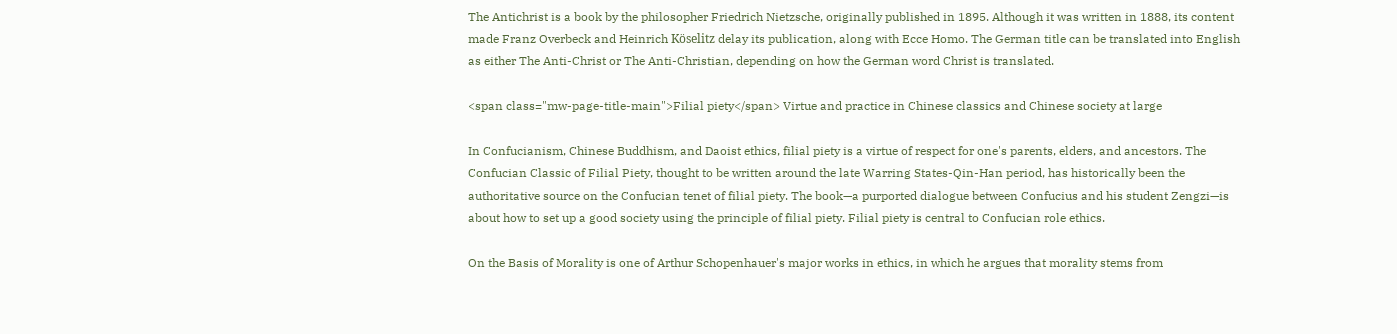The Antichrist is a book by the philosopher Friedrich Nietzsche, originally published in 1895. Although it was written in 1888, its content made Franz Overbeck and Heinrich Köselitz delay its publication, along with Ecce Homo. The German title can be translated into English as either The Anti-Christ or The Anti-Christian, depending on how the German word Christ is translated.

<span class="mw-page-title-main">Filial piety</span> Virtue and practice in Chinese classics and Chinese society at large

In Confucianism, Chinese Buddhism, and Daoist ethics, filial piety is a virtue of respect for one's parents, elders, and ancestors. The Confucian Classic of Filial Piety, thought to be written around the late Warring States-Qin-Han period, has historically been the authoritative source on the Confucian tenet of filial piety. The book—a purported dialogue between Confucius and his student Zengzi—is about how to set up a good society using the principle of filial piety. Filial piety is central to Confucian role ethics.

On the Basis of Morality is one of Arthur Schopenhauer's major works in ethics, in which he argues that morality stems from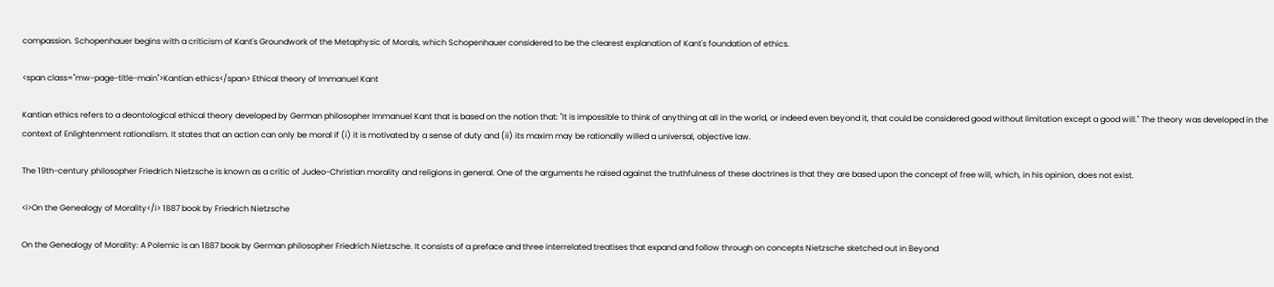compassion. Schopenhauer begins with a criticism of Kant's Groundwork of the Metaphysic of Morals, which Schopenhauer considered to be the clearest explanation of Kant's foundation of ethics.

<span class="mw-page-title-main">Kantian ethics</span> Ethical theory of Immanuel Kant

Kantian ethics refers to a deontological ethical theory developed by German philosopher Immanuel Kant that is based on the notion that: "It is impossible to think of anything at all in the world, or indeed even beyond it, that could be considered good without limitation except a good will." The theory was developed in the context of Enlightenment rationalism. It states that an action can only be moral if (i) it is motivated by a sense of duty and (ii) its maxim may be rationally willed a universal, objective law.

The 19th-century philosopher Friedrich Nietzsche is known as a critic of Judeo-Christian morality and religions in general. One of the arguments he raised against the truthfulness of these doctrines is that they are based upon the concept of free will, which, in his opinion, does not exist.

<i>On the Genealogy of Morality</i> 1887 book by Friedrich Nietzsche

On the Genealogy of Morality: A Polemic is an 1887 book by German philosopher Friedrich Nietzsche. It consists of a preface and three interrelated treatises that expand and follow through on concepts Nietzsche sketched out in Beyond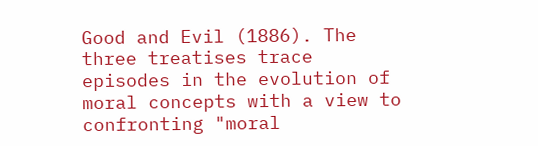Good and Evil (1886). The three treatises trace episodes in the evolution of moral concepts with a view to confronting "moral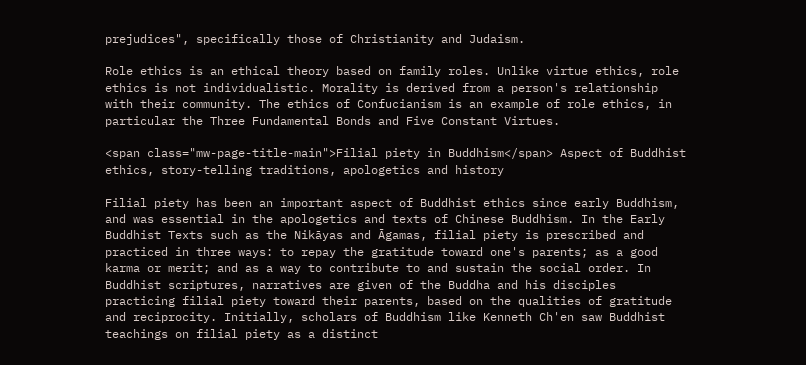prejudices", specifically those of Christianity and Judaism.

Role ethics is an ethical theory based on family roles. Unlike virtue ethics, role ethics is not individualistic. Morality is derived from a person's relationship with their community. The ethics of Confucianism is an example of role ethics, in particular the Three Fundamental Bonds and Five Constant Virtues.

<span class="mw-page-title-main">Filial piety in Buddhism</span> Aspect of Buddhist ethics, story-telling traditions, apologetics and history

Filial piety has been an important aspect of Buddhist ethics since early Buddhism, and was essential in the apologetics and texts of Chinese Buddhism. In the Early Buddhist Texts such as the Nikāyas and Āgamas, filial piety is prescribed and practiced in three ways: to repay the gratitude toward one's parents; as a good karma or merit; and as a way to contribute to and sustain the social order. In Buddhist scriptures, narratives are given of the Buddha and his disciples practicing filial piety toward their parents, based on the qualities of gratitude and reciprocity. Initially, scholars of Buddhism like Kenneth Ch'en saw Buddhist teachings on filial piety as a distinct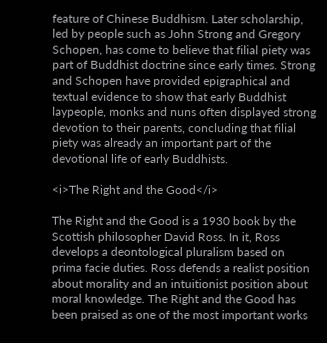feature of Chinese Buddhism. Later scholarship, led by people such as John Strong and Gregory Schopen, has come to believe that filial piety was part of Buddhist doctrine since early times. Strong and Schopen have provided epigraphical and textual evidence to show that early Buddhist laypeople, monks and nuns often displayed strong devotion to their parents, concluding that filial piety was already an important part of the devotional life of early Buddhists.

<i>The Right and the Good</i>

The Right and the Good is a 1930 book by the Scottish philosopher David Ross. In it, Ross develops a deontological pluralism based on prima facie duties. Ross defends a realist position about morality and an intuitionist position about moral knowledge. The Right and the Good has been praised as one of the most important works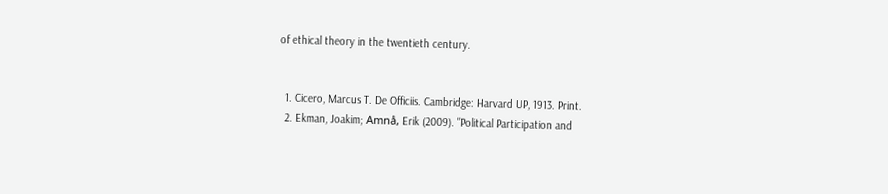of ethical theory in the twentieth century.


  1. Cicero, Marcus T. De Officiis. Cambridge: Harvard UP, 1913. Print.
  2. Ekman, Joakim; Amnå, Erik (2009). "Political Participation and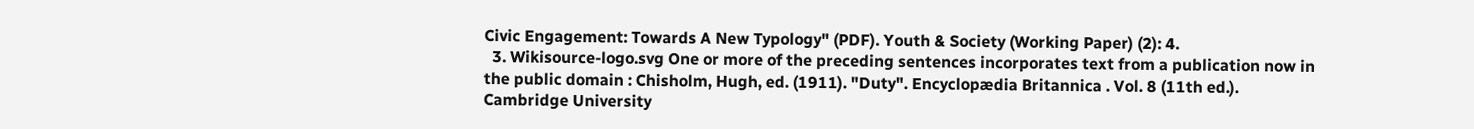Civic Engagement: Towards A New Typology" (PDF). Youth & Society (Working Paper) (2): 4.
  3. Wikisource-logo.svg One or more of the preceding sentences incorporates text from a publication now in the public domain : Chisholm, Hugh, ed. (1911). "Duty". Encyclopædia Britannica . Vol. 8 (11th ed.). Cambridge University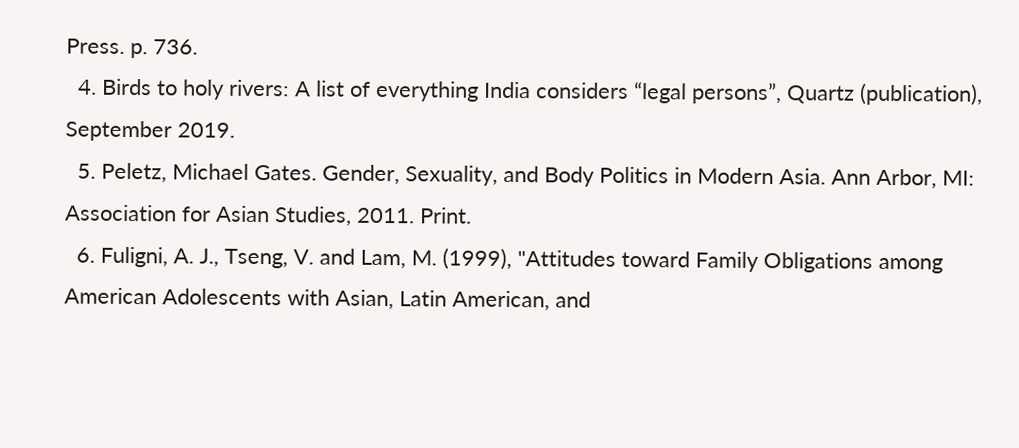Press. p. 736.
  4. Birds to holy rivers: A list of everything India considers “legal persons”, Quartz (publication), September 2019.
  5. Peletz, Michael Gates. Gender, Sexuality, and Body Politics in Modern Asia. Ann Arbor, MI: Association for Asian Studies, 2011. Print.
  6. Fuligni, A. J., Tseng, V. and Lam, M. (1999), "Attitudes toward Family Obligations among American Adolescents with Asian, Latin American, and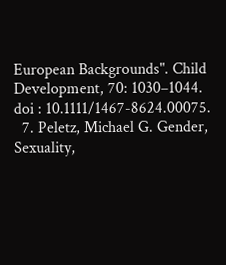European Backgrounds". Child Development, 70: 1030–1044. doi : 10.1111/1467-8624.00075.
  7. Peletz, Michael G. Gender, Sexuality,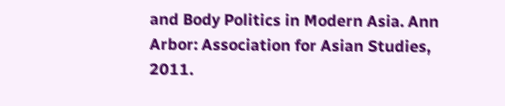and Body Politics in Modern Asia. Ann Arbor: Association for Asian Studies, 2011.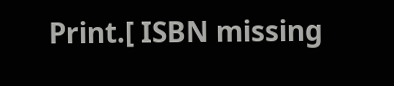Print.[ ISBN missing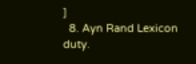]
  8. Ayn Rand Lexicon duty.